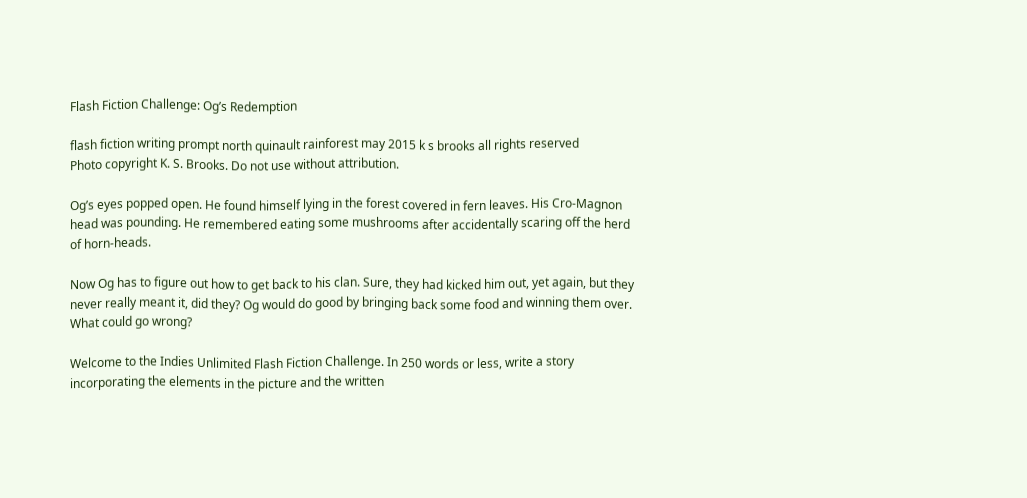Flash Fiction Challenge: Og’s Redemption

flash fiction writing prompt north quinault rainforest may 2015 k s brooks all rights reserved
Photo copyright K. S. Brooks. Do not use without attribution.

Og’s eyes popped open. He found himself lying in the forest covered in fern leaves. His Cro-Magnon head was pounding. He remembered eating some mushrooms after accidentally scaring off the herd of horn-heads.

Now Og has to figure out how to get back to his clan. Sure, they had kicked him out, yet again, but they never really meant it, did they? Og would do good by bringing back some food and winning them over. What could go wrong?

Welcome to the Indies Unlimited Flash Fiction Challenge. In 250 words or less, write a story incorporating the elements in the picture and the written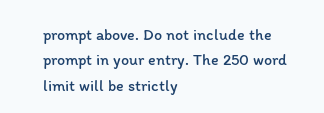prompt above. Do not include the prompt in your entry. The 250 word limit will be strictly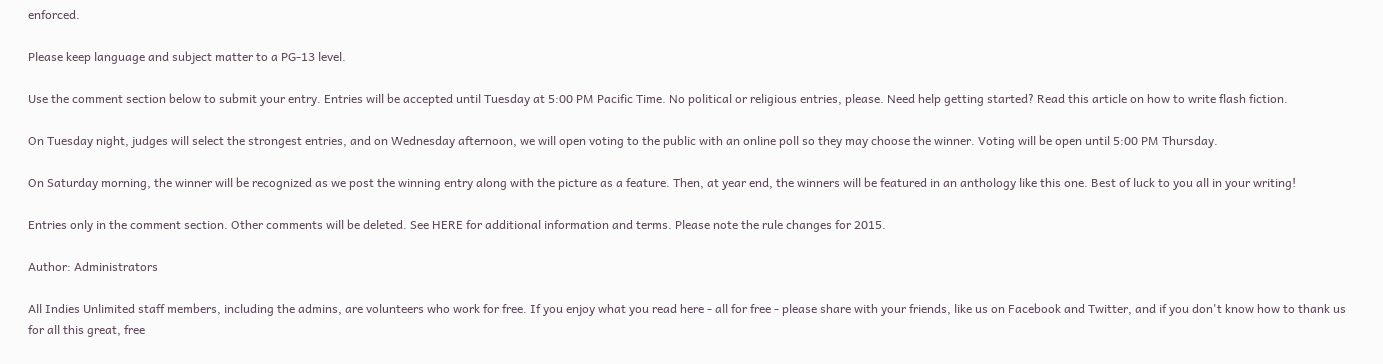enforced.

Please keep language and subject matter to a PG-13 level.

Use the comment section below to submit your entry. Entries will be accepted until Tuesday at 5:00 PM Pacific Time. No political or religious entries, please. Need help getting started? Read this article on how to write flash fiction.

On Tuesday night, judges will select the strongest entries, and on Wednesday afternoon, we will open voting to the public with an online poll so they may choose the winner. Voting will be open until 5:00 PM Thursday.

On Saturday morning, the winner will be recognized as we post the winning entry along with the picture as a feature. Then, at year end, the winners will be featured in an anthology like this one. Best of luck to you all in your writing!

Entries only in the comment section. Other comments will be deleted. See HERE for additional information and terms. Please note the rule changes for 2015.

Author: Administrators

All Indies Unlimited staff members, including the admins, are volunteers who work for free. If you enjoy what you read here - all for free - please share with your friends, like us on Facebook and Twitter, and if you don't know how to thank us for all this great, free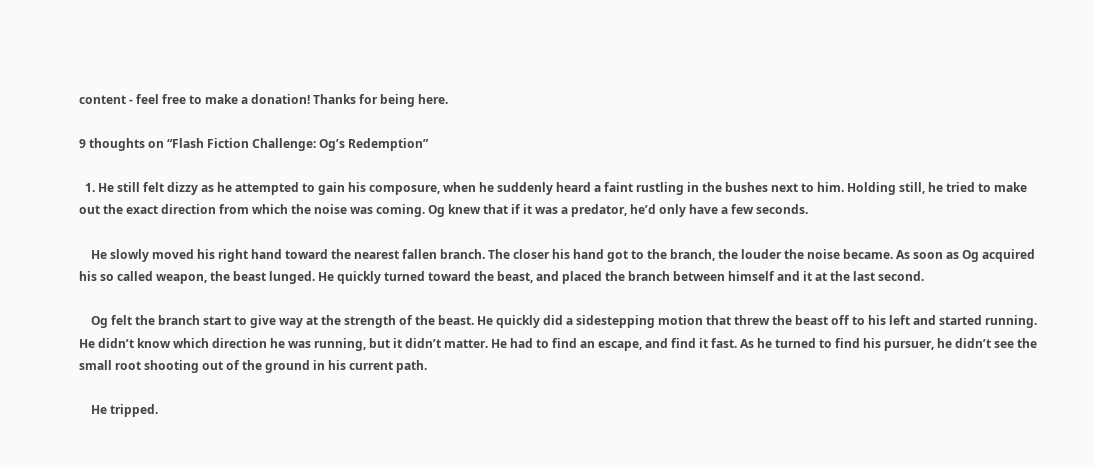content - feel free to make a donation! Thanks for being here.

9 thoughts on “Flash Fiction Challenge: Og’s Redemption”

  1. He still felt dizzy as he attempted to gain his composure, when he suddenly heard a faint rustling in the bushes next to him. Holding still, he tried to make out the exact direction from which the noise was coming. Og knew that if it was a predator, he’d only have a few seconds.

    He slowly moved his right hand toward the nearest fallen branch. The closer his hand got to the branch, the louder the noise became. As soon as Og acquired his so called weapon, the beast lunged. He quickly turned toward the beast, and placed the branch between himself and it at the last second.

    Og felt the branch start to give way at the strength of the beast. He quickly did a sidestepping motion that threw the beast off to his left and started running. He didn’t know which direction he was running, but it didn’t matter. He had to find an escape, and find it fast. As he turned to find his pursuer, he didn’t see the small root shooting out of the ground in his current path.

    He tripped.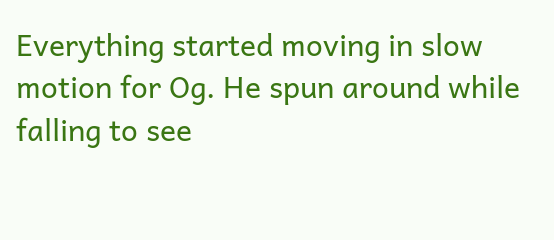Everything started moving in slow motion for Og. He spun around while falling to see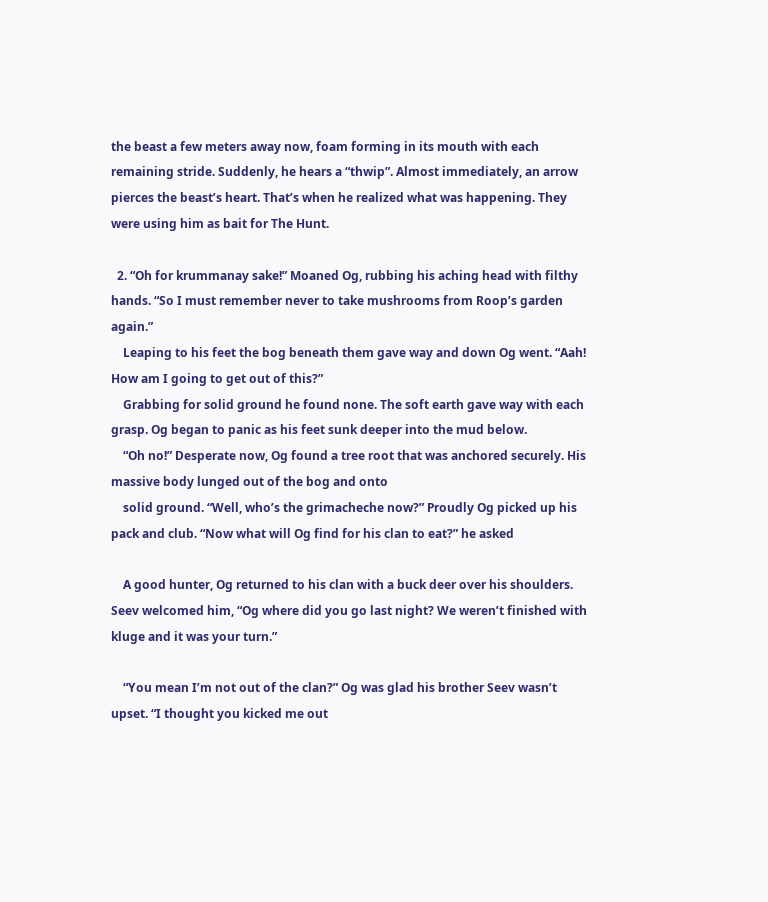the beast a few meters away now, foam forming in its mouth with each remaining stride. Suddenly, he hears a “thwip”. Almost immediately, an arrow pierces the beast’s heart. That’s when he realized what was happening. They were using him as bait for The Hunt.

  2. “Oh for krummanay sake!” Moaned Og, rubbing his aching head with filthy hands. “So I must remember never to take mushrooms from Roop’s garden again.”
    Leaping to his feet the bog beneath them gave way and down Og went. “Aah! How am I going to get out of this?”
    Grabbing for solid ground he found none. The soft earth gave way with each grasp. Og began to panic as his feet sunk deeper into the mud below.
    “Oh no!” Desperate now, Og found a tree root that was anchored securely. His massive body lunged out of the bog and onto
    solid ground. “Well, who’s the grimacheche now?” Proudly Og picked up his pack and club. “Now what will Og find for his clan to eat?” he asked

    A good hunter, Og returned to his clan with a buck deer over his shoulders. Seev welcomed him, “Og where did you go last night? We weren’t finished with kluge and it was your turn.”

    “You mean I’m not out of the clan?” Og was glad his brother Seev wasn’t upset. “I thought you kicked me out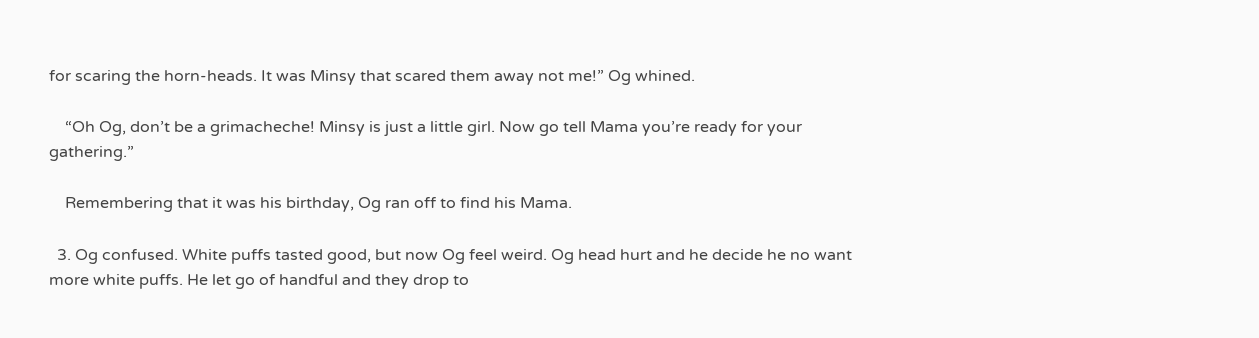for scaring the horn-heads. It was Minsy that scared them away not me!” Og whined.

    “Oh Og, don’t be a grimacheche! Minsy is just a little girl. Now go tell Mama you’re ready for your gathering.”

    Remembering that it was his birthday, Og ran off to find his Mama.

  3. Og confused. White puffs tasted good, but now Og feel weird. Og head hurt and he decide he no want more white puffs. He let go of handful and they drop to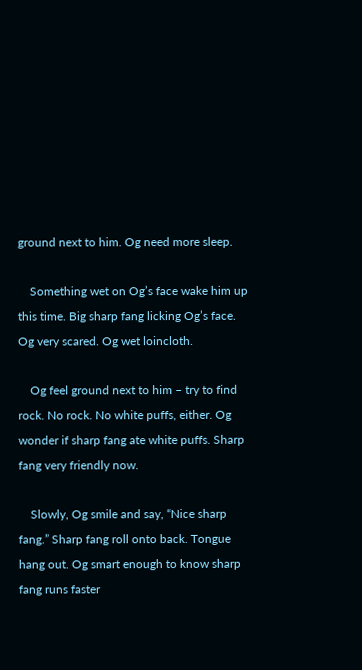ground next to him. Og need more sleep.

    Something wet on Og’s face wake him up this time. Big sharp fang licking Og’s face. Og very scared. Og wet loincloth.

    Og feel ground next to him – try to find rock. No rock. No white puffs, either. Og wonder if sharp fang ate white puffs. Sharp fang very friendly now.

    Slowly, Og smile and say, “Nice sharp fang.” Sharp fang roll onto back. Tongue hang out. Og smart enough to know sharp fang runs faster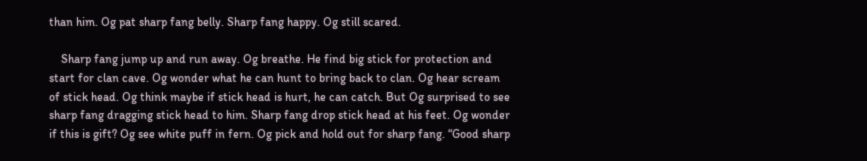than him. Og pat sharp fang belly. Sharp fang happy. Og still scared.

    Sharp fang jump up and run away. Og breathe. He find big stick for protection and start for clan cave. Og wonder what he can hunt to bring back to clan. Og hear scream of stick head. Og think maybe if stick head is hurt, he can catch. But Og surprised to see sharp fang dragging stick head to him. Sharp fang drop stick head at his feet. Og wonder if this is gift? Og see white puff in fern. Og pick and hold out for sharp fang. “Good sharp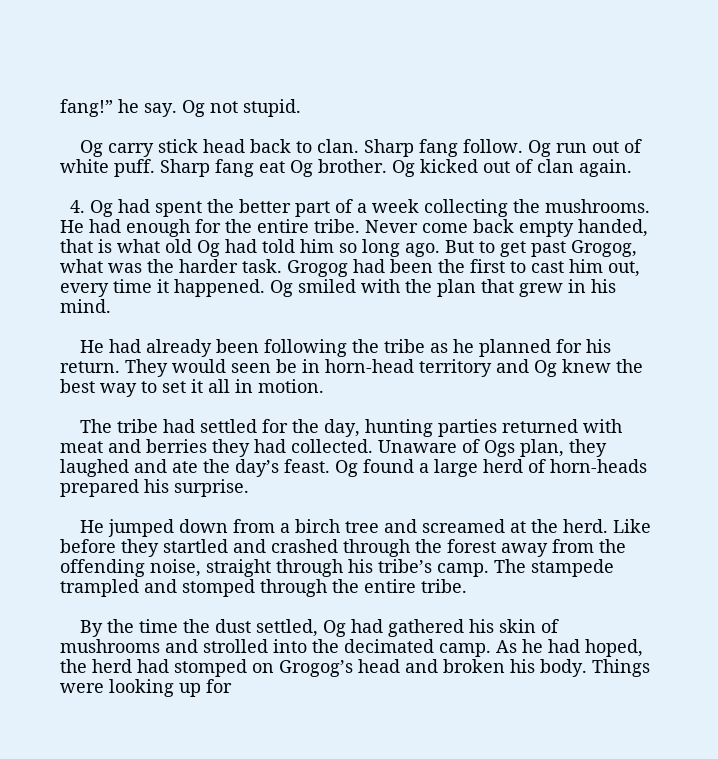fang!” he say. Og not stupid.

    Og carry stick head back to clan. Sharp fang follow. Og run out of white puff. Sharp fang eat Og brother. Og kicked out of clan again.

  4. Og had spent the better part of a week collecting the mushrooms. He had enough for the entire tribe. Never come back empty handed, that is what old Og had told him so long ago. But to get past Grogog, what was the harder task. Grogog had been the first to cast him out, every time it happened. Og smiled with the plan that grew in his mind.

    He had already been following the tribe as he planned for his return. They would seen be in horn-head territory and Og knew the best way to set it all in motion.

    The tribe had settled for the day, hunting parties returned with meat and berries they had collected. Unaware of Ogs plan, they laughed and ate the day’s feast. Og found a large herd of horn-heads prepared his surprise.

    He jumped down from a birch tree and screamed at the herd. Like before they startled and crashed through the forest away from the offending noise, straight through his tribe’s camp. The stampede trampled and stomped through the entire tribe.

    By the time the dust settled, Og had gathered his skin of mushrooms and strolled into the decimated camp. As he had hoped, the herd had stomped on Grogog’s head and broken his body. Things were looking up for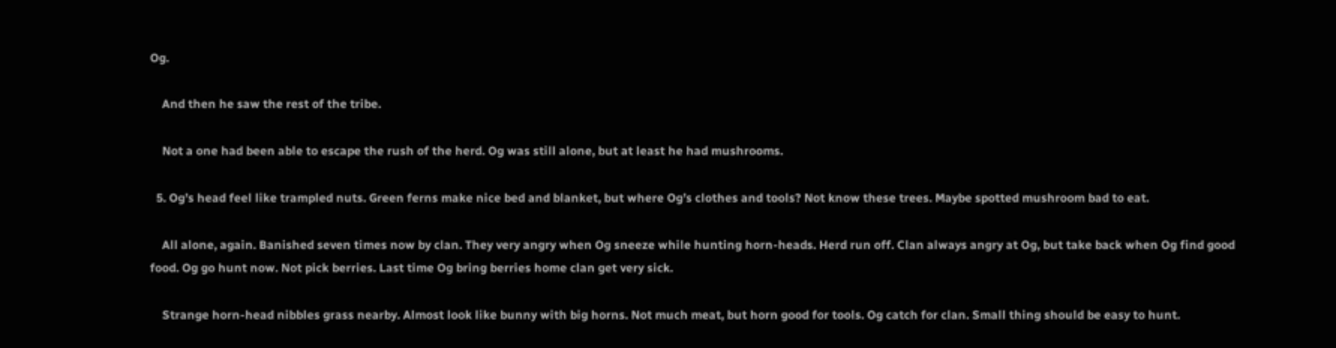Og.

    And then he saw the rest of the tribe.

    Not a one had been able to escape the rush of the herd. Og was still alone, but at least he had mushrooms.

  5. Og’s head feel like trampled nuts. Green ferns make nice bed and blanket, but where Og’s clothes and tools? Not know these trees. Maybe spotted mushroom bad to eat.

    All alone, again. Banished seven times now by clan. They very angry when Og sneeze while hunting horn-heads. Herd run off. Clan always angry at Og, but take back when Og find good food. Og go hunt now. Not pick berries. Last time Og bring berries home clan get very sick.

    Strange horn-head nibbles grass nearby. Almost look like bunny with big horns. Not much meat, but horn good for tools. Og catch for clan. Small thing should be easy to hunt.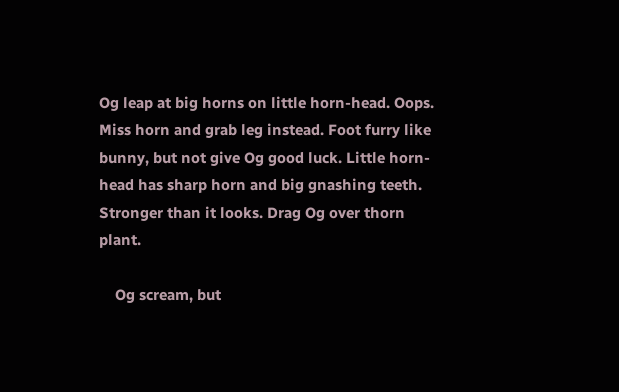Og leap at big horns on little horn-head. Oops. Miss horn and grab leg instead. Foot furry like bunny, but not give Og good luck. Little horn-head has sharp horn and big gnashing teeth. Stronger than it looks. Drag Og over thorn plant.

    Og scream, but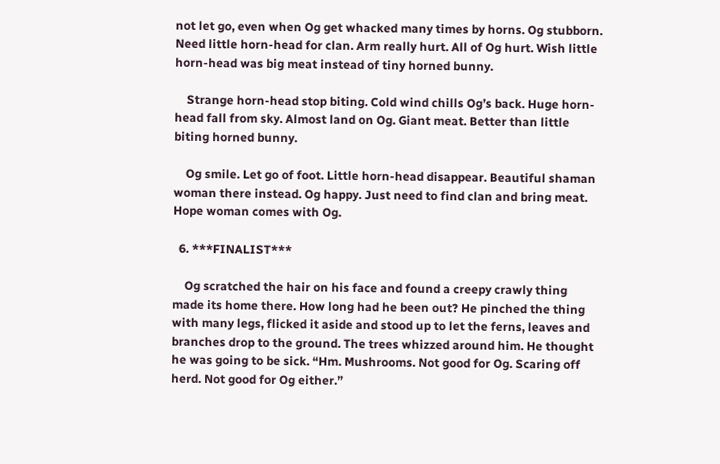not let go, even when Og get whacked many times by horns. Og stubborn. Need little horn-head for clan. Arm really hurt. All of Og hurt. Wish little horn-head was big meat instead of tiny horned bunny.

    Strange horn-head stop biting. Cold wind chills Og’s back. Huge horn-head fall from sky. Almost land on Og. Giant meat. Better than little biting horned bunny.

    Og smile. Let go of foot. Little horn-head disappear. Beautiful shaman woman there instead. Og happy. Just need to find clan and bring meat. Hope woman comes with Og.

  6. ***FINALIST***

    Og scratched the hair on his face and found a creepy crawly thing made its home there. How long had he been out? He pinched the thing with many legs, flicked it aside and stood up to let the ferns, leaves and branches drop to the ground. The trees whizzed around him. He thought he was going to be sick. “Hm. Mushrooms. Not good for Og. Scaring off herd. Not good for Og either.”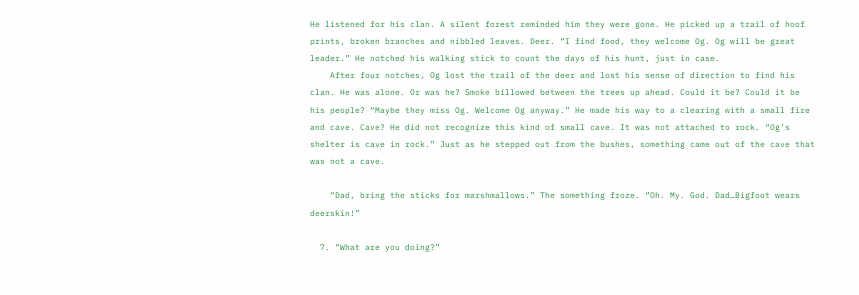He listened for his clan. A silent forest reminded him they were gone. He picked up a trail of hoof prints, broken branches and nibbled leaves. Deer. “I find food, they welcome Og. Og will be great leader.” He notched his walking stick to count the days of his hunt, just in case.
    After four notches, Og lost the trail of the deer and lost his sense of direction to find his clan. He was alone. Or was he? Smoke billowed between the trees up ahead. Could it be? Could it be his people? “Maybe they miss Og. Welcome Og anyway.” He made his way to a clearing with a small fire and cave. Cave? He did not recognize this kind of small cave. It was not attached to rock. “Og’s shelter is cave in rock.” Just as he stepped out from the bushes, something came out of the cave that was not a cave.

    “Dad, bring the sticks for marshmallows.” The something froze. “Oh. My. God. Dad…Bigfoot wears deerskin!”

  7. “What are you doing?”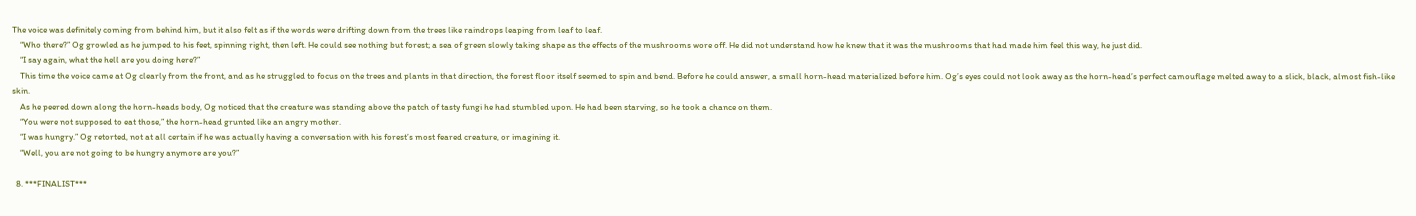The voice was definitely coming from behind him, but it also felt as if the words were drifting down from the trees like raindrops leaping from leaf to leaf.
    “Who there?” Og growled as he jumped to his feet, spinning right, then left. He could see nothing but forest; a sea of green slowly taking shape as the effects of the mushrooms wore off. He did not understand how he knew that it was the mushrooms that had made him feel this way, he just did.
    “I say again, what the hell are you doing here?”
    This time the voice came at Og clearly from the front, and as he struggled to focus on the trees and plants in that direction, the forest floor itself seemed to spin and bend. Before he could answer, a small horn-head materialized before him. Og’s eyes could not look away as the horn-head’s perfect camouflage melted away to a slick, black, almost fish-like skin.
    As he peered down along the horn-heads body, Og noticed that the creature was standing above the patch of tasty fungi he had stumbled upon. He had been starving, so he took a chance on them.
    “You were not supposed to eat those,” the horn-head grunted like an angry mother.
    “I was hungry.” Og retorted, not at all certain if he was actually having a conversation with his forest’s most feared creature, or imagining it.
    “Well, you are not going to be hungry anymore are you?”

  8. ***FINALIST***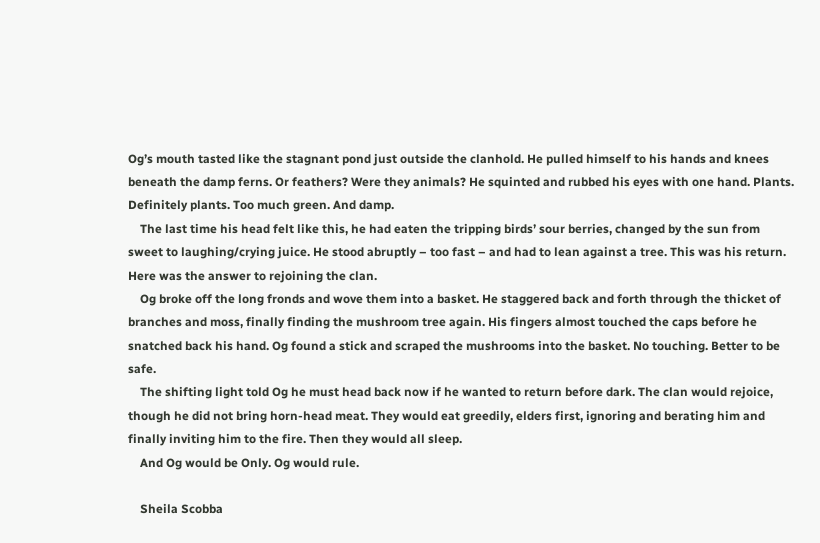Og’s mouth tasted like the stagnant pond just outside the clanhold. He pulled himself to his hands and knees beneath the damp ferns. Or feathers? Were they animals? He squinted and rubbed his eyes with one hand. Plants. Definitely plants. Too much green. And damp.
    The last time his head felt like this, he had eaten the tripping birds’ sour berries, changed by the sun from sweet to laughing/crying juice. He stood abruptly – too fast – and had to lean against a tree. This was his return. Here was the answer to rejoining the clan.
    Og broke off the long fronds and wove them into a basket. He staggered back and forth through the thicket of branches and moss, finally finding the mushroom tree again. His fingers almost touched the caps before he snatched back his hand. Og found a stick and scraped the mushrooms into the basket. No touching. Better to be safe.
    The shifting light told Og he must head back now if he wanted to return before dark. The clan would rejoice, though he did not bring horn-head meat. They would eat greedily, elders first, ignoring and berating him and finally inviting him to the fire. Then they would all sleep.
    And Og would be Only. Og would rule.

    Sheila Scobba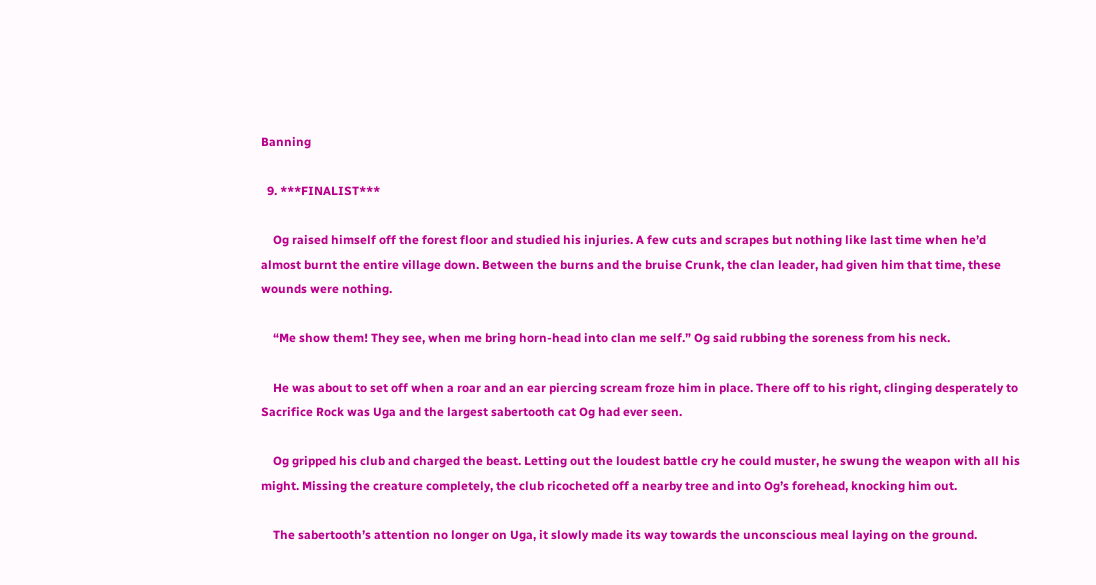Banning

  9. ***FINALIST***

    Og raised himself off the forest floor and studied his injuries. A few cuts and scrapes but nothing like last time when he’d almost burnt the entire village down. Between the burns and the bruise Crunk, the clan leader, had given him that time, these wounds were nothing.

    “Me show them! They see, when me bring horn-head into clan me self.” Og said rubbing the soreness from his neck.

    He was about to set off when a roar and an ear piercing scream froze him in place. There off to his right, clinging desperately to Sacrifice Rock was Uga and the largest sabertooth cat Og had ever seen.

    Og gripped his club and charged the beast. Letting out the loudest battle cry he could muster, he swung the weapon with all his might. Missing the creature completely, the club ricocheted off a nearby tree and into Og’s forehead, knocking him out.

    The sabertooth’s attention no longer on Uga, it slowly made its way towards the unconscious meal laying on the ground.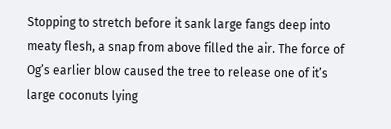Stopping to stretch before it sank large fangs deep into meaty flesh, a snap from above filled the air. The force of Og’s earlier blow caused the tree to release one of it’s large coconuts lying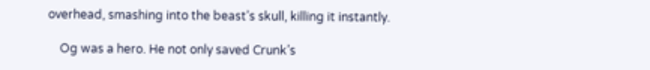overhead, smashing into the beast’s skull, killing it instantly.

    Og was a hero. He not only saved Crunk’s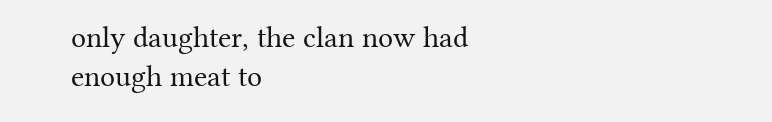only daughter, the clan now had enough meat to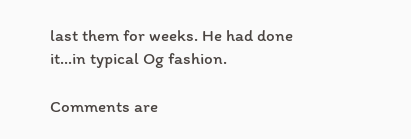last them for weeks. He had done it…in typical Og fashion.

Comments are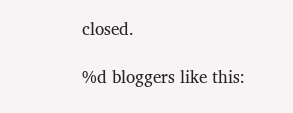closed.

%d bloggers like this: